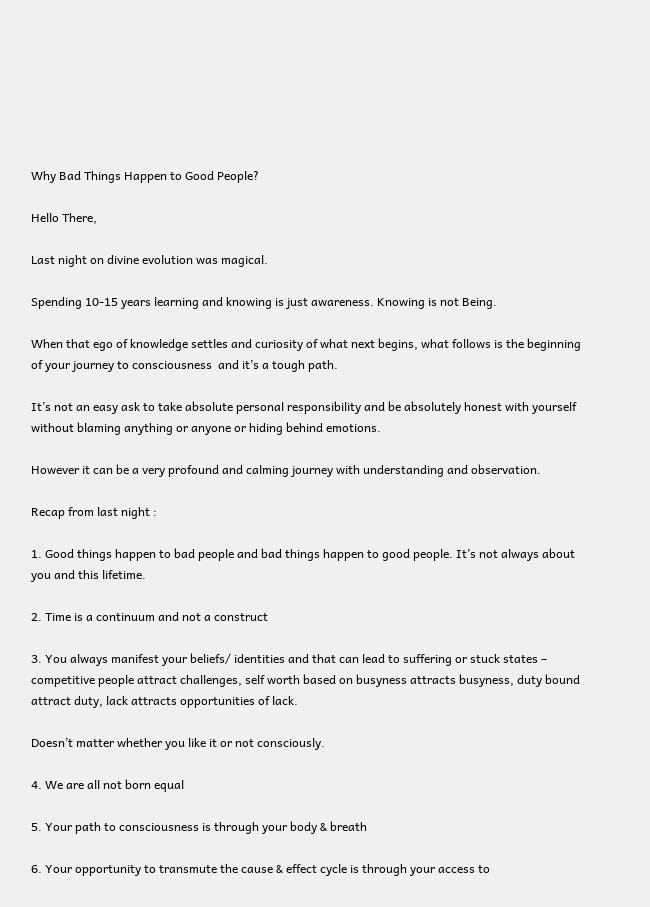Why Bad Things Happen to Good People?

Hello There,

Last night on divine evolution was magical.

Spending 10-15 years learning and knowing is just awareness. Knowing is not Being.

When that ego of knowledge settles and curiosity of what next begins, what follows is the beginning of your journey to consciousness  and it’s a tough path.

It’s not an easy ask to take absolute personal responsibility and be absolutely honest with yourself without blaming anything or anyone or hiding behind emotions.

However it can be a very profound and calming journey with understanding and observation.

Recap from last night :

1. Good things happen to bad people and bad things happen to good people. It’s not always about you and this lifetime.

2. Time is a continuum and not a construct

3. You always manifest your beliefs/ identities and that can lead to suffering or stuck states – competitive people attract challenges, self worth based on busyness attracts busyness, duty bound attract duty, lack attracts opportunities of lack.

Doesn’t matter whether you like it or not consciously.

4. We are all not born equal

5. Your path to consciousness is through your body & breath

6. Your opportunity to transmute the cause & effect cycle is through your access to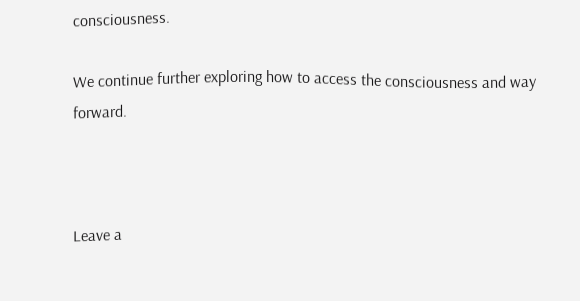consciousness.

We continue further exploring how to access the consciousness and way forward.



Leave a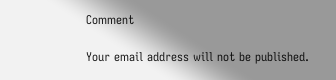Comment

Your email address will not be published.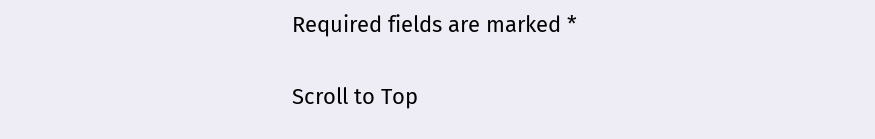Required fields are marked *

Scroll to Top